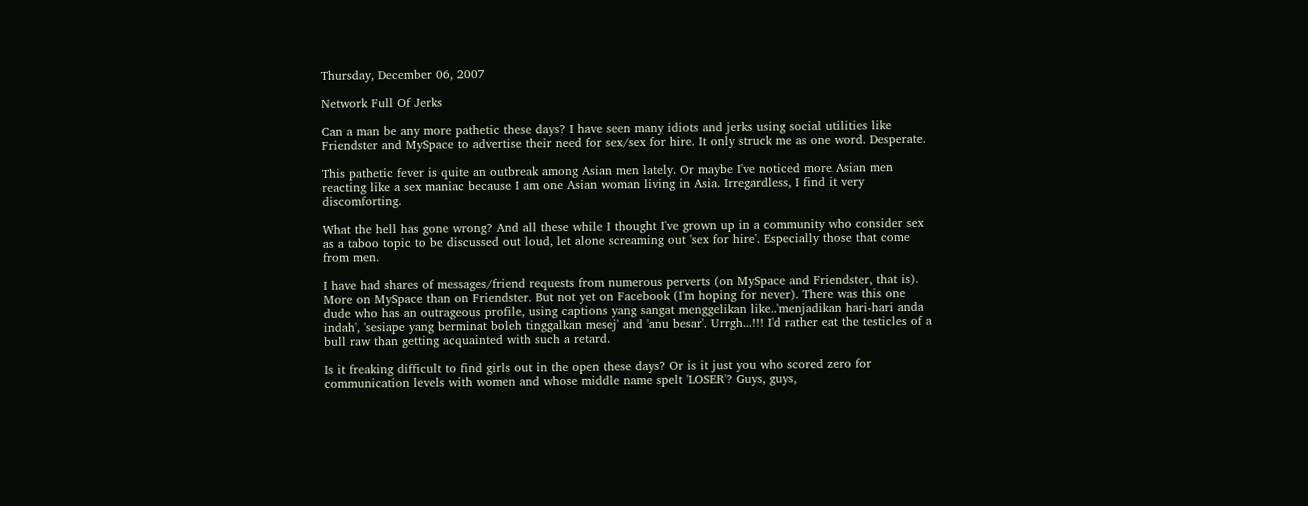Thursday, December 06, 2007

Network Full Of Jerks

Can a man be any more pathetic these days? I have seen many idiots and jerks using social utilities like Friendster and MySpace to advertise their need for sex/sex for hire. It only struck me as one word. Desperate.

This pathetic fever is quite an outbreak among Asian men lately. Or maybe I've noticed more Asian men reacting like a sex maniac because I am one Asian woman living in Asia. Irregardless, I find it very discomforting.

What the hell has gone wrong? And all these while I thought I've grown up in a community who consider sex as a taboo topic to be discussed out loud, let alone screaming out 'sex for hire'. Especially those that come from men.

I have had shares of messages/friend requests from numerous perverts (on MySpace and Friendster, that is). More on MySpace than on Friendster. But not yet on Facebook (I'm hoping for never). There was this one dude who has an outrageous profile, using captions yang sangat menggelikan like..'menjadikan hari-hari anda indah', 'sesiape yang berminat boleh tinggalkan mesej' and 'anu besar'. Urrgh...!!! I'd rather eat the testicles of a bull raw than getting acquainted with such a retard.

Is it freaking difficult to find girls out in the open these days? Or is it just you who scored zero for communication levels with women and whose middle name spelt 'LOSER'? Guys, guys,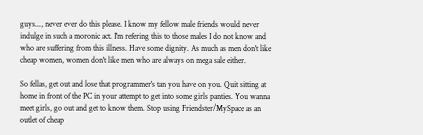guys..., never ever do this please. I know my fellow male friends would never indulge in such a moronic act. I'm refering this to those males I do not know and who are suffering from this illness. Have some dignity. As much as men don't like cheap women, women don't like men who are always on mega sale either.

So fellas, get out and lose that programmer's tan you have on you. Quit sitting at home in front of the PC in your attempt to get into some girls panties. You wanna meet girls, go out and get to know them. Stop using Friendster/MySpace as an outlet of cheap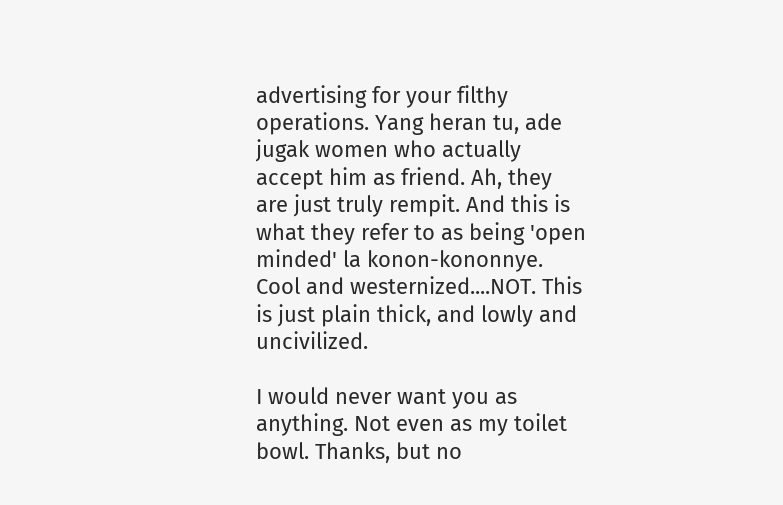advertising for your filthy operations. Yang heran tu, ade jugak women who actually accept him as friend. Ah, they are just truly rempit. And this is what they refer to as being 'open minded' la konon-kononnye. Cool and westernized....NOT. This is just plain thick, and lowly and uncivilized.

I would never want you as anything. Not even as my toilet bowl. Thanks, but no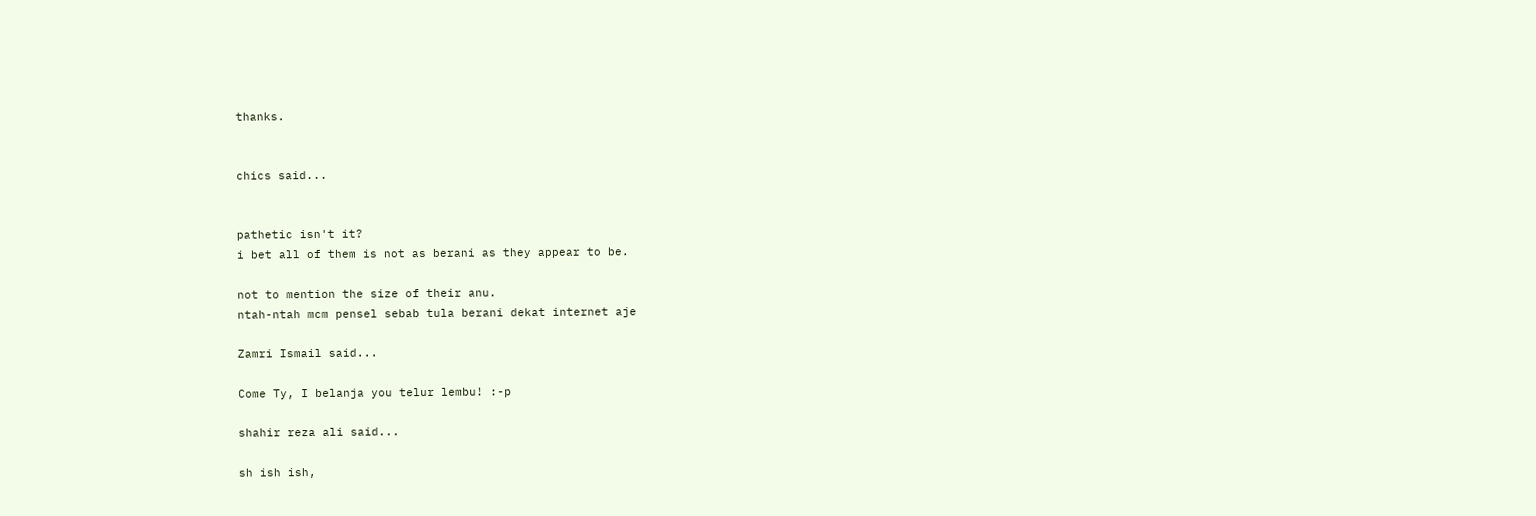thanks.


chics said...


pathetic isn't it?
i bet all of them is not as berani as they appear to be.

not to mention the size of their anu.
ntah-ntah mcm pensel sebab tula berani dekat internet aje

Zamri Ismail said...

Come Ty, I belanja you telur lembu! :-p

shahir reza ali said...

sh ish ish,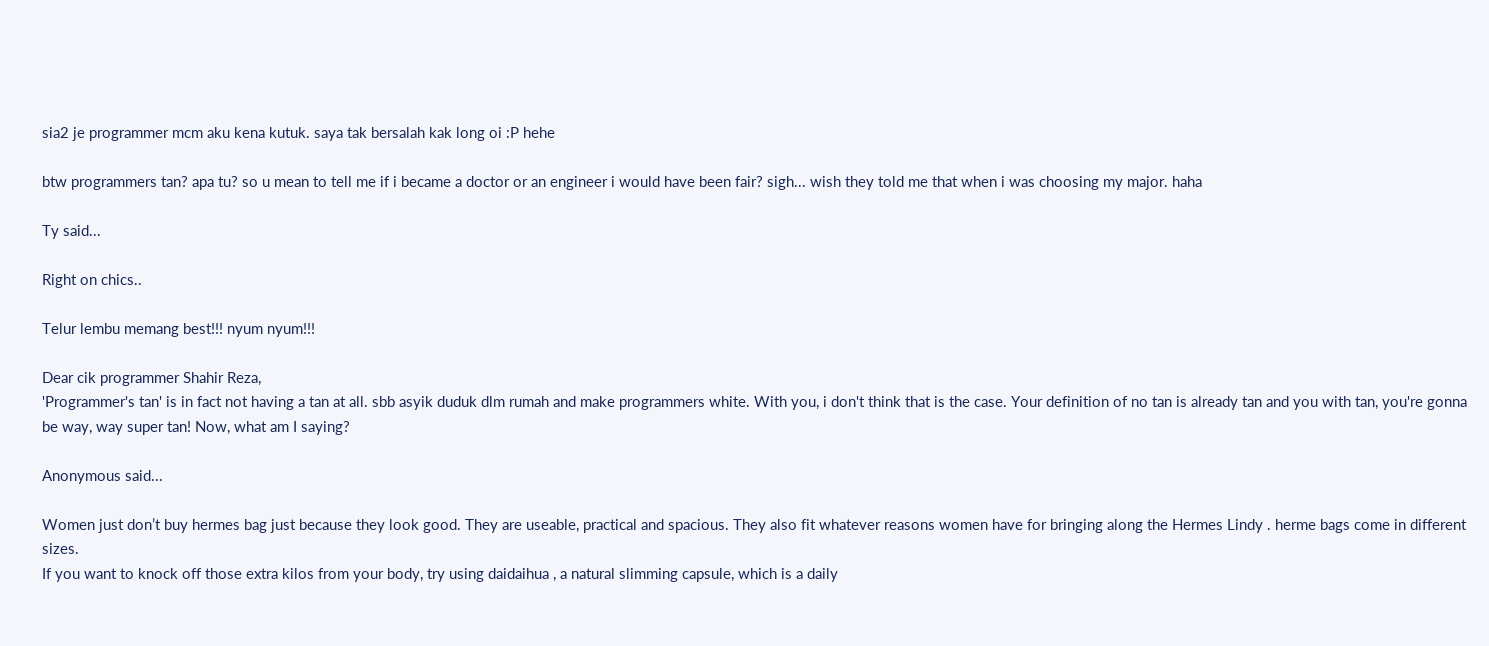sia2 je programmer mcm aku kena kutuk. saya tak bersalah kak long oi :P hehe

btw programmers tan? apa tu? so u mean to tell me if i became a doctor or an engineer i would have been fair? sigh... wish they told me that when i was choosing my major. haha

Ty said...

Right on chics..

Telur lembu memang best!!! nyum nyum!!!

Dear cik programmer Shahir Reza,
'Programmer's tan' is in fact not having a tan at all. sbb asyik duduk dlm rumah and make programmers white. With you, i don't think that is the case. Your definition of no tan is already tan and you with tan, you're gonna be way, way super tan! Now, what am I saying?

Anonymous said...

Women just don’t buy hermes bag just because they look good. They are useable, practical and spacious. They also fit whatever reasons women have for bringing along the Hermes Lindy . herme bags come in different sizes.
If you want to knock off those extra kilos from your body, try using daidaihua , a natural slimming capsule, which is a daily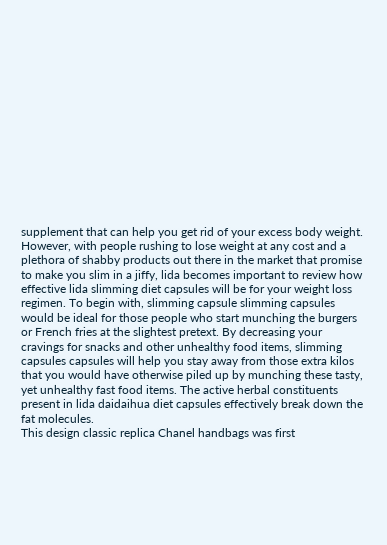supplement that can help you get rid of your excess body weight. However, with people rushing to lose weight at any cost and a plethora of shabby products out there in the market that promise to make you slim in a jiffy, lida becomes important to review how effective lida slimming diet capsules will be for your weight loss regimen. To begin with, slimming capsule slimming capsules would be ideal for those people who start munching the burgers or French fries at the slightest pretext. By decreasing your cravings for snacks and other unhealthy food items, slimming capsules capsules will help you stay away from those extra kilos that you would have otherwise piled up by munching these tasty, yet unhealthy fast food items. The active herbal constituents present in lida daidaihua diet capsules effectively break down the fat molecules.
This design classic replica Chanel handbags was first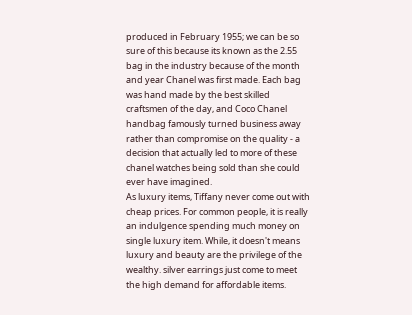produced in February 1955; we can be so sure of this because its known as the 2.55 bag in the industry because of the month and year Chanel was first made. Each bag was hand made by the best skilled craftsmen of the day, and Coco Chanel handbag famously turned business away rather than compromise on the quality - a decision that actually led to more of these chanel watches being sold than she could ever have imagined.
As luxury items, Tiffany never come out with cheap prices. For common people, it is really an indulgence spending much money on single luxury item. While, it doesn't means luxury and beauty are the privilege of the wealthy. silver earrings just come to meet the high demand for affordable items.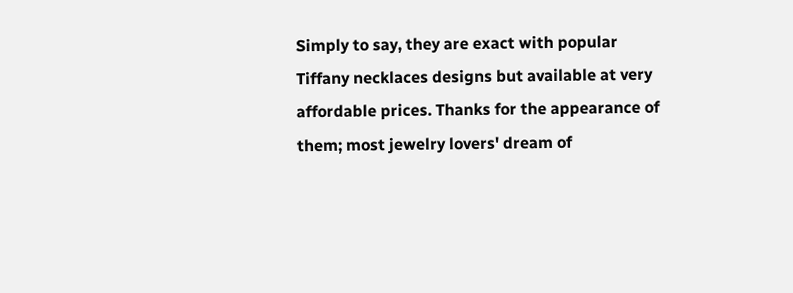Simply to say, they are exact with popular Tiffany necklaces designs but available at very affordable prices. Thanks for the appearance of them; most jewelry lovers' dream of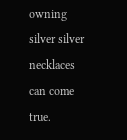owning silver silver necklaces can come true.